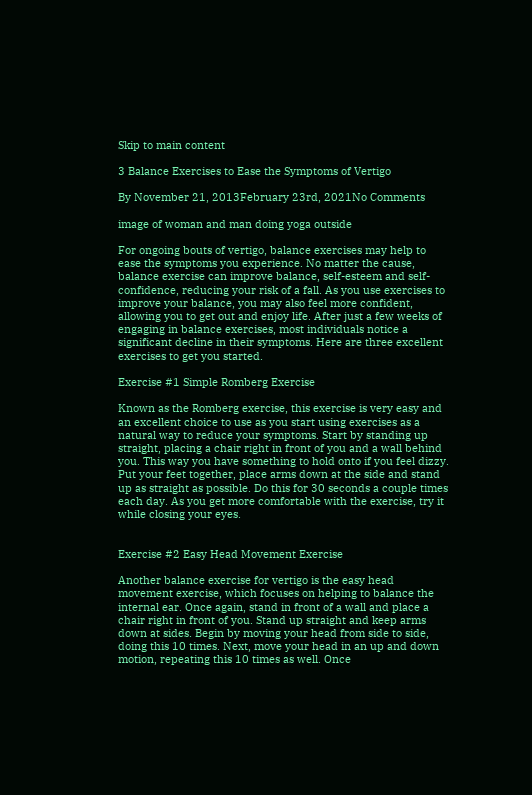Skip to main content

3 Balance Exercises to Ease the Symptoms of Vertigo

By November 21, 2013February 23rd, 2021No Comments

image of woman and man doing yoga outside

For ongoing bouts of vertigo, balance exercises may help to ease the symptoms you experience. No matter the cause, balance exercise can improve balance, self-esteem and self-confidence, reducing your risk of a fall. As you use exercises to improve your balance, you may also feel more confident, allowing you to get out and enjoy life. After just a few weeks of engaging in balance exercises, most individuals notice a significant decline in their symptoms. Here are three excellent exercises to get you started.

Exercise #1 Simple Romberg Exercise

Known as the Romberg exercise, this exercise is very easy and an excellent choice to use as you start using exercises as a natural way to reduce your symptoms. Start by standing up straight, placing a chair right in front of you and a wall behind you. This way you have something to hold onto if you feel dizzy. Put your feet together, place arms down at the side and stand up as straight as possible. Do this for 30 seconds a couple times each day. As you get more comfortable with the exercise, try it while closing your eyes.


Exercise #2 Easy Head Movement Exercise

Another balance exercise for vertigo is the easy head movement exercise, which focuses on helping to balance the internal ear. Once again, stand in front of a wall and place a chair right in front of you. Stand up straight and keep arms down at sides. Begin by moving your head from side to side, doing this 10 times. Next, move your head in an up and down motion, repeating this 10 times as well. Once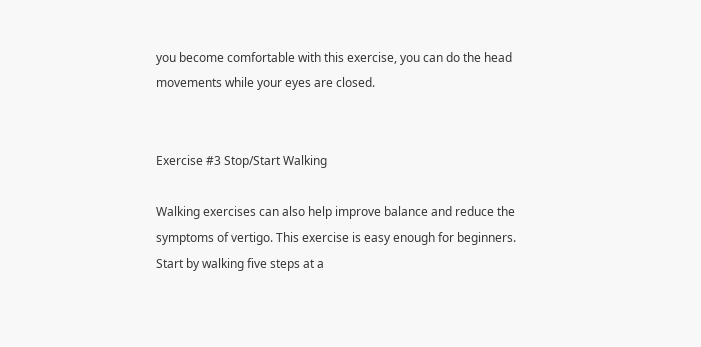you become comfortable with this exercise, you can do the head movements while your eyes are closed.


Exercise #3 Stop/Start Walking

Walking exercises can also help improve balance and reduce the symptoms of vertigo. This exercise is easy enough for beginners. Start by walking five steps at a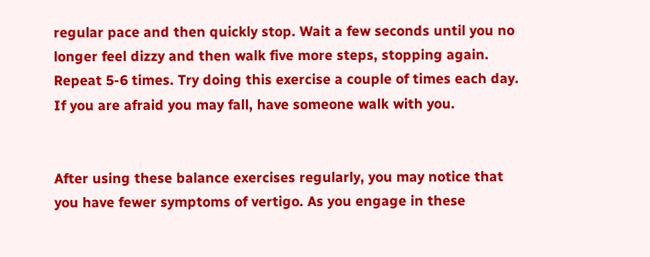regular pace and then quickly stop. Wait a few seconds until you no longer feel dizzy and then walk five more steps, stopping again. Repeat 5-6 times. Try doing this exercise a couple of times each day. If you are afraid you may fall, have someone walk with you.


After using these balance exercises regularly, you may notice that you have fewer symptoms of vertigo. As you engage in these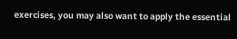exercises, you may also want to apply the essential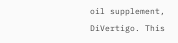oil supplement, DiVertigo. This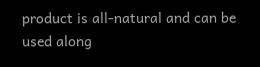product is all-natural and can be used along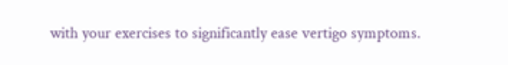with your exercises to significantly ease vertigo symptoms.